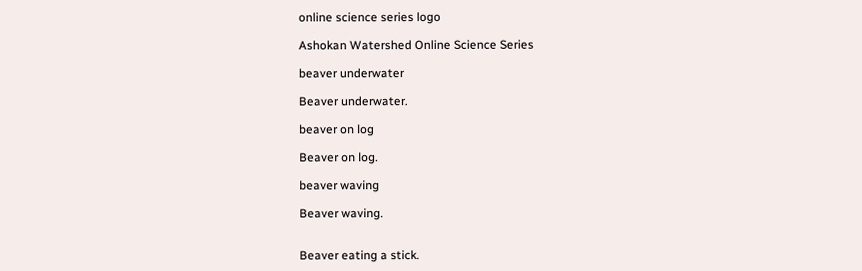online science series logo

Ashokan Watershed Online Science Series

beaver underwater

Beaver underwater.

beaver on log

Beaver on log.

beaver waving

Beaver waving.


Beaver eating a stick.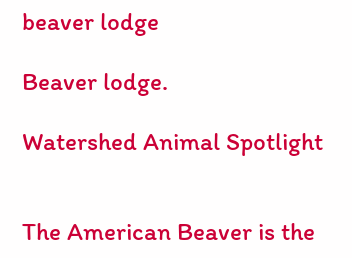beaver lodge

Beaver lodge.

Watershed Animal Spotlight


The American Beaver is the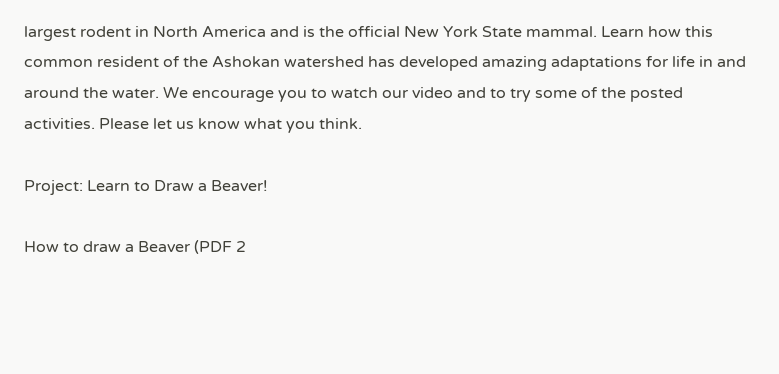largest rodent in North America and is the official New York State mammal. Learn how this common resident of the Ashokan watershed has developed amazing adaptations for life in and around the water. We encourage you to watch our video and to try some of the posted activities. Please let us know what you think.

Project: Learn to Draw a Beaver!

How to draw a Beaver (PDF 2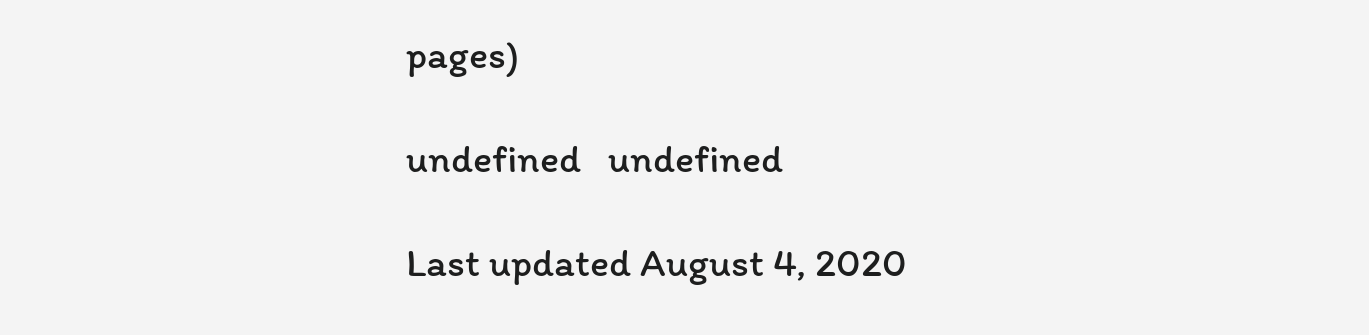pages)

undefined   undefined

Last updated August 4, 2020